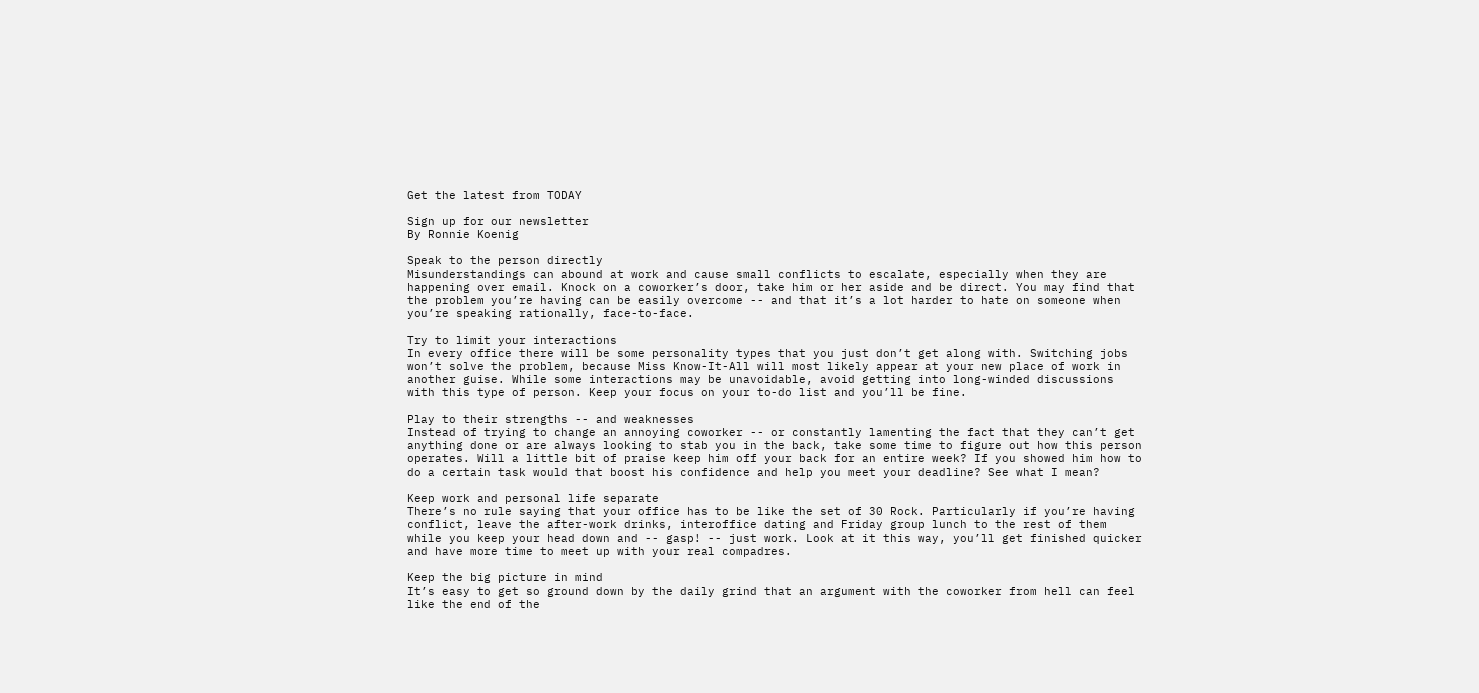Get the latest from TODAY

Sign up for our newsletter
By Ronnie Koenig

Speak to the person directly
Misunderstandings can abound at work and cause small conflicts to escalate, especially when they are happening over email. Knock on a coworker’s door, take him or her aside and be direct. You may find that the problem you’re having can be easily overcome -- and that it’s a lot harder to hate on someone when you’re speaking rationally, face-to-face.

Try to limit your interactions
In every office there will be some personality types that you just don’t get along with. Switching jobs won’t solve the problem, because Miss Know-It-All will most likely appear at your new place of work in another guise. While some interactions may be unavoidable, avoid getting into long-winded discussions with this type of person. Keep your focus on your to-do list and you’ll be fine.

Play to their strengths -- and weaknesses
Instead of trying to change an annoying coworker -- or constantly lamenting the fact that they can’t get anything done or are always looking to stab you in the back, take some time to figure out how this person operates. Will a little bit of praise keep him off your back for an entire week? If you showed him how to do a certain task would that boost his confidence and help you meet your deadline? See what I mean?

Keep work and personal life separate
There’s no rule saying that your office has to be like the set of 30 Rock. Particularly if you’re having conflict, leave the after-work drinks, interoffice dating and Friday group lunch to the rest of them while you keep your head down and -- gasp! -- just work. Look at it this way, you’ll get finished quicker and have more time to meet up with your real compadres.

Keep the big picture in mind
It’s easy to get so ground down by the daily grind that an argument with the coworker from hell can feel like the end of the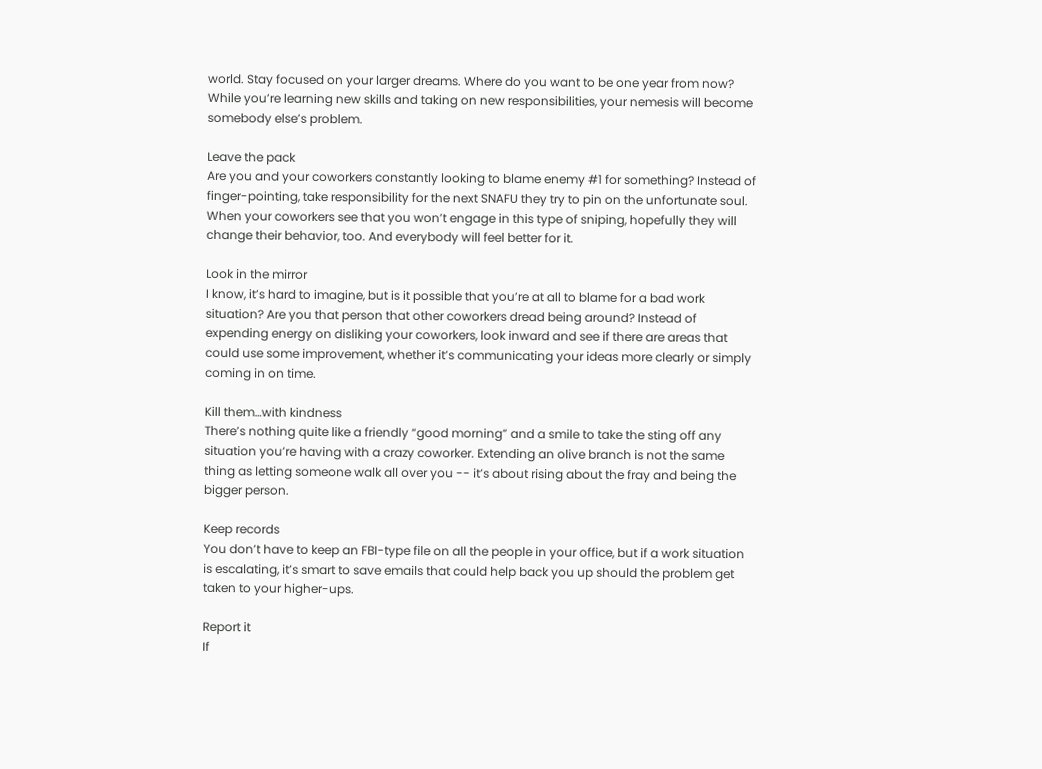world. Stay focused on your larger dreams. Where do you want to be one year from now? While you’re learning new skills and taking on new responsibilities, your nemesis will become somebody else’s problem.

Leave the pack
Are you and your coworkers constantly looking to blame enemy #1 for something? Instead of finger-pointing, take responsibility for the next SNAFU they try to pin on the unfortunate soul. When your coworkers see that you won’t engage in this type of sniping, hopefully they will change their behavior, too. And everybody will feel better for it.

Look in the mirror
I know, it’s hard to imagine, but is it possible that you’re at all to blame for a bad work situation? Are you that person that other coworkers dread being around? Instead of expending energy on disliking your coworkers, look inward and see if there are areas that could use some improvement, whether it’s communicating your ideas more clearly or simply coming in on time.

Kill them…with kindness
There’s nothing quite like a friendly “good morning” and a smile to take the sting off any situation you’re having with a crazy coworker. Extending an olive branch is not the same thing as letting someone walk all over you -- it’s about rising about the fray and being the bigger person.

Keep records
You don’t have to keep an FBI-type file on all the people in your office, but if a work situation is escalating, it’s smart to save emails that could help back you up should the problem get taken to your higher-ups.

Report it
If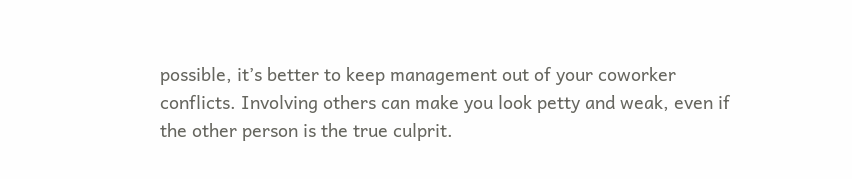possible, it’s better to keep management out of your coworker conflicts. Involving others can make you look petty and weak, even if the other person is the true culprit.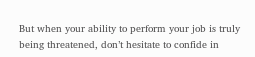But when your ability to perform your job is truly being threatened, don’t hesitate to confide in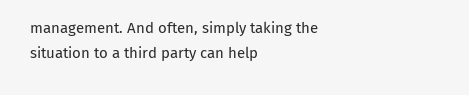management. And often, simply taking the situation to a third party can help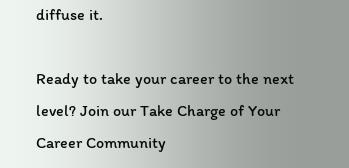diffuse it.

Ready to take your career to the next level? Join our Take Charge of Your Career Community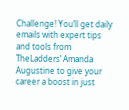Challenge! You’ll get daily emails with expert tips and tools from TheLadders’ Amanda Augustine to give your career a boost in just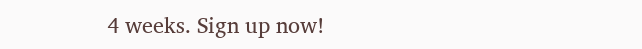4 weeks. Sign up now!